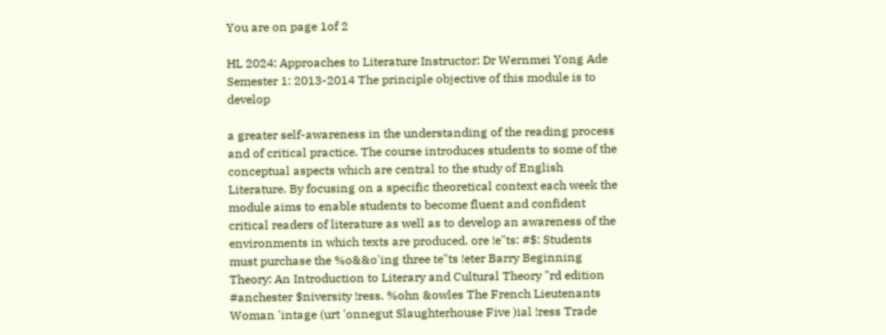You are on page 1of 2

HL 2024: Approaches to Literature Instructor: Dr Wernmei Yong Ade Semester 1: 2013-2014 The principle objective of this module is to develop

a greater self-awareness in the understanding of the reading process and of critical practice. The course introduces students to some of the conceptual aspects which are central to the study of English Literature. By focusing on a specific theoretical context each week the module aims to enable students to become fluent and confident critical readers of literature as well as to develop an awareness of the environments in which texts are produced. ore !e"ts: #$: Students must purchase the %o&&o'ing three te"ts !eter Barry Beginning Theory: An Introduction to Literary and Cultural Theory "rd edition #anchester $niversity !ress. %ohn &owles The French Lieutenants Woman 'intage (urt 'onnegut Slaughterhouse Five )ial !ress Trade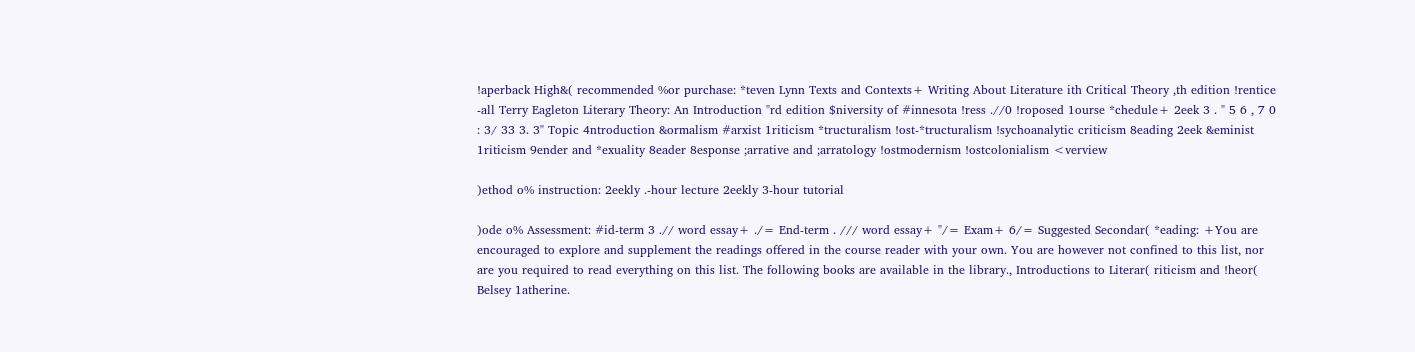!aperback High&( recommended %or purchase: *teven Lynn Texts and Contexts+ Writing About Literature ith Critical Theory ,th edition !rentice -all Terry Eagleton Literary Theory: An Introduction "rd edition $niversity of #innesota !ress .//0 !roposed 1ourse *chedule+ 2eek 3 . " 5 6 , 7 0 : 3/ 33 3. 3" Topic 4ntroduction &ormalism #arxist 1riticism *tructuralism !ost-*tructuralism !sychoanalytic criticism 8eading 2eek &eminist 1riticism 9ender and *exuality 8eader 8esponse ;arrative and ;arratology !ostmodernism !ostcolonialism <verview

)ethod o% instruction: 2eekly .-hour lecture 2eekly 3-hour tutorial

)ode o% Assessment: #id-term 3 .// word essay+ ./= End-term . /// word essay+ "/= Exam+ 6/= Suggested Secondar( *eading: +You are encouraged to explore and supplement the readings offered in the course reader with your own. You are however not confined to this list, nor are you required to read everything on this list. The following books are available in the library., Introductions to Literar( riticism and !heor( Belsey 1atherine.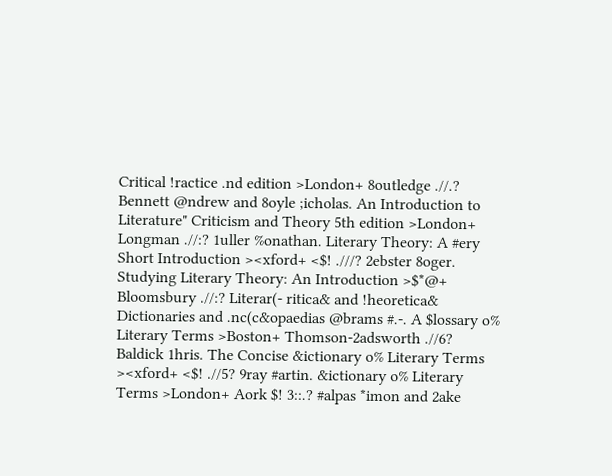Critical !ractice .nd edition >London+ 8outledge .//.? Bennett @ndrew and 8oyle ;icholas. An Introduction to Literature" Criticism and Theory 5th edition >London+ Longman .//:? 1uller %onathan. Literary Theory: A #ery Short Introduction ><xford+ <$! .///? 2ebster 8oger. Studying Literary Theory: An Introduction >$*@+ Bloomsbury .//:? Literar(- ritica& and !heoretica& Dictionaries and .nc(c&opaedias @brams #.-. A $lossary o% Literary Terms >Boston+ Thomson-2adsworth .//6? Baldick 1hris. The Concise &ictionary o% Literary Terms ><xford+ <$! .//5? 9ray #artin. &ictionary o% Literary Terms >London+ Aork $! 3::.? #alpas *imon and 2ake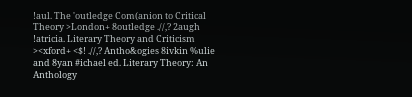!aul. The 'outledge Com(anion to Critical Theory >London+ 8outledge .//,? 2augh !atricia. Literary Theory and Criticism ><xford+ <$! .//,? Antho&ogies 8ivkin %ulie and 8yan #ichael ed. Literary Theory: An Anthology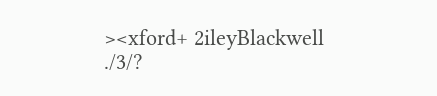><xford+ 2ileyBlackwell ./3/?